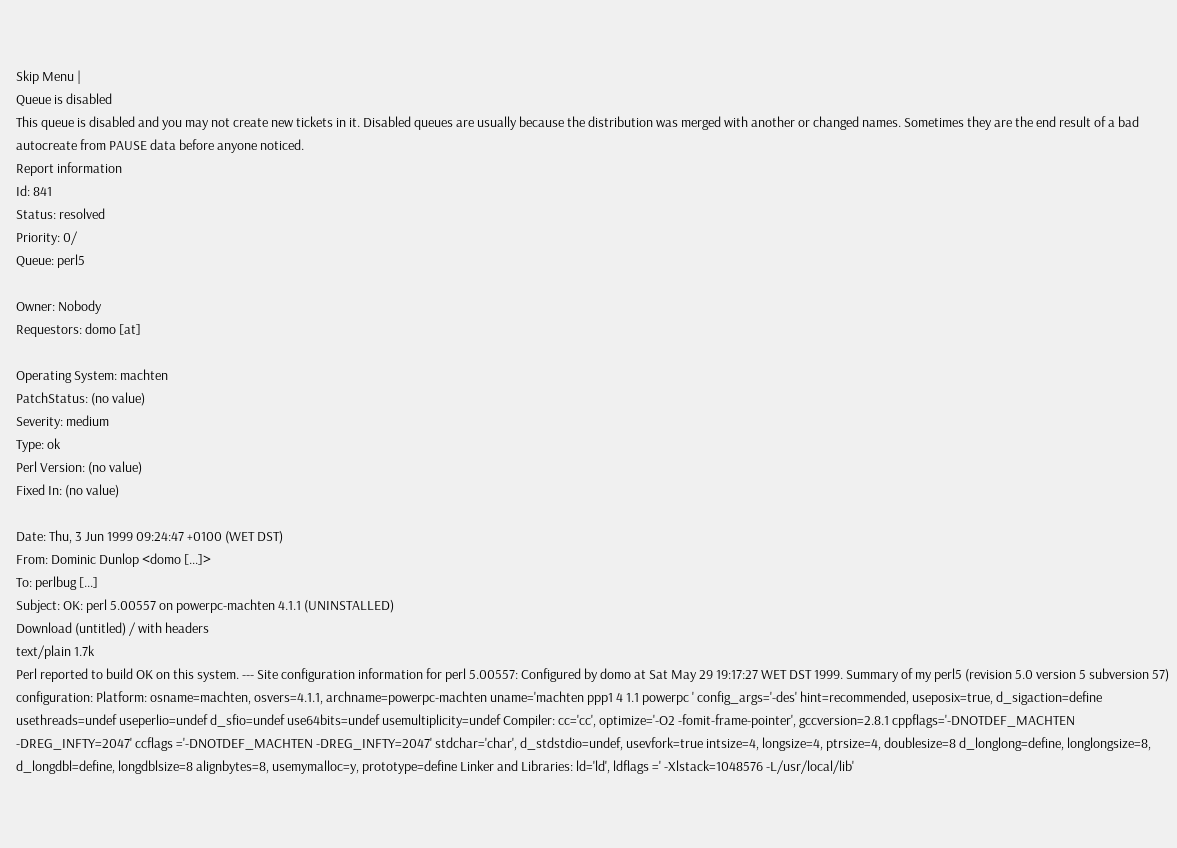Skip Menu |
Queue is disabled
This queue is disabled and you may not create new tickets in it. Disabled queues are usually because the distribution was merged with another or changed names. Sometimes they are the end result of a bad autocreate from PAUSE data before anyone noticed.
Report information
Id: 841
Status: resolved
Priority: 0/
Queue: perl5

Owner: Nobody
Requestors: domo [at]

Operating System: machten
PatchStatus: (no value)
Severity: medium
Type: ok
Perl Version: (no value)
Fixed In: (no value)

Date: Thu, 3 Jun 1999 09:24:47 +0100 (WET DST)
From: Dominic Dunlop <domo [...]>
To: perlbug [...]
Subject: OK: perl 5.00557 on powerpc-machten 4.1.1 (UNINSTALLED)
Download (untitled) / with headers
text/plain 1.7k
Perl reported to build OK on this system. --- Site configuration information for perl 5.00557: Configured by domo at Sat May 29 19:17:27 WET DST 1999. Summary of my perl5 (revision 5.0 version 5 subversion 57) configuration: Platform: osname=machten, osvers=4.1.1, archname=powerpc-machten uname='machten ppp1 4 1.1 powerpc ' config_args='-des' hint=recommended, useposix=true, d_sigaction=define usethreads=undef useperlio=undef d_sfio=undef use64bits=undef usemultiplicity=undef Compiler: cc='cc', optimize='-O2 -fomit-frame-pointer', gccversion=2.8.1 cppflags='-DNOTDEF_MACHTEN -DREG_INFTY=2047' ccflags ='-DNOTDEF_MACHTEN -DREG_INFTY=2047' stdchar='char', d_stdstdio=undef, usevfork=true intsize=4, longsize=4, ptrsize=4, doublesize=8 d_longlong=define, longlongsize=8, d_longdbl=define, longdblsize=8 alignbytes=8, usemymalloc=y, prototype=define Linker and Libraries: ld='ld', ldflags =' -Xlstack=1048576 -L/usr/local/lib'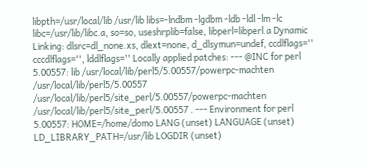libpth=/usr/local/lib /usr/lib libs=-lndbm -lgdbm -ldb -ldl -lm -lc libc=/usr/lib/libc.a, so=so, useshrplib=false, libperl=libperl.a Dynamic Linking: dlsrc=dl_none.xs, dlext=none, d_dlsymun=undef, ccdlflags='' cccdlflags='', lddlflags='' Locally applied patches: --- @INC for perl 5.00557: lib /usr/local/lib/perl5/5.00557/powerpc-machten /usr/local/lib/perl5/5.00557 /usr/local/lib/perl5/site_perl/5.00557/powerpc-machten /usr/local/lib/perl5/site_perl/5.00557 . --- Environment for perl 5.00557: HOME=/home/domo LANG (unset) LANGUAGE (unset) LD_LIBRARY_PATH=/usr/lib LOGDIR (unset)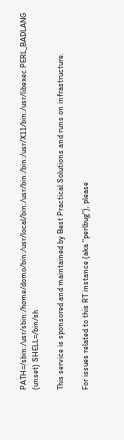PATH=/sbin:/usr/sbin:/home/domo/bin:/usr/local/bin:/usr/bin:/bin:/usr/X11/bin:/usr/libexec PERL_BADLANG (unset) SHELL=/bin/sh

This service is sponsored and maintained by Best Practical Solutions and runs on infrastructure.

For issues related to this RT instance (aka "perlbug"), please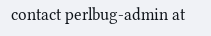contact perlbug-admin at